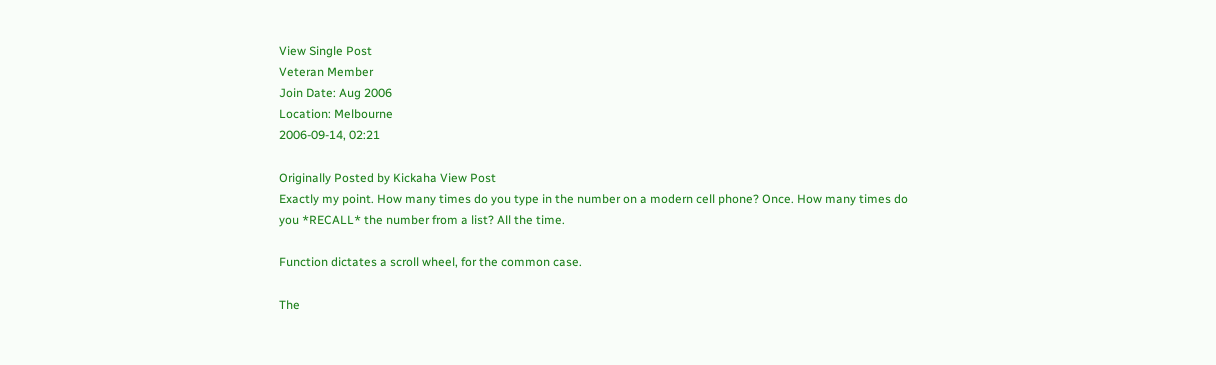View Single Post
Veteran Member
Join Date: Aug 2006
Location: Melbourne
2006-09-14, 02:21

Originally Posted by Kickaha View Post
Exactly my point. How many times do you type in the number on a modern cell phone? Once. How many times do you *RECALL* the number from a list? All the time.

Function dictates a scroll wheel, for the common case.

The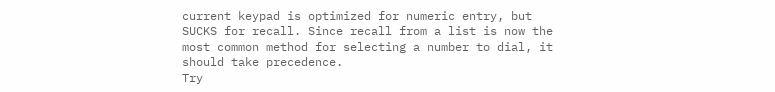current keypad is optimized for numeric entry, but SUCKS for recall. Since recall from a list is now the most common method for selecting a number to dial, it should take precedence.
Try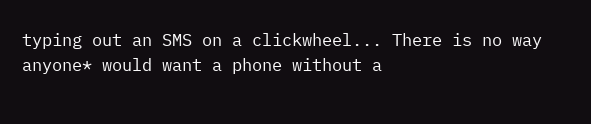typing out an SMS on a clickwheel... There is no way anyone* would want a phone without a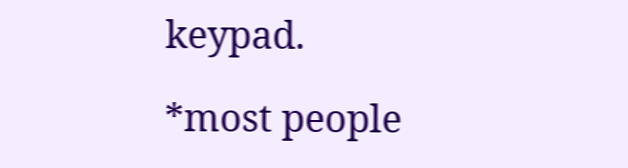keypad.

*most people